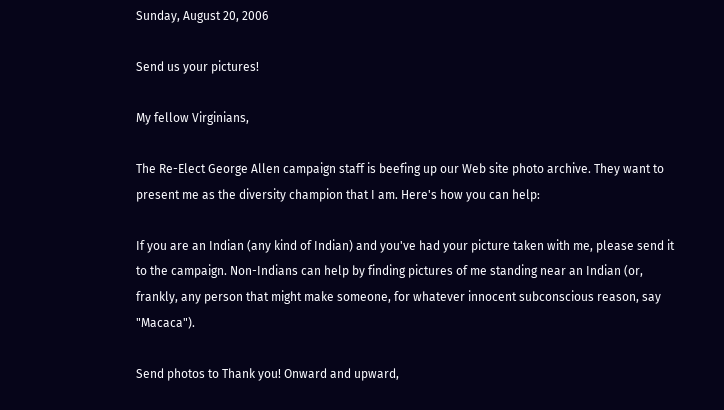Sunday, August 20, 2006

Send us your pictures!

My fellow Virginians,

The Re-Elect George Allen campaign staff is beefing up our Web site photo archive. They want to present me as the diversity champion that I am. Here's how you can help:

If you are an Indian (any kind of Indian) and you've had your picture taken with me, please send it to the campaign. Non-Indians can help by finding pictures of me standing near an Indian (or, frankly, any person that might make someone, for whatever innocent subconscious reason, say "Macaca").

Send photos to Thank you! Onward and upward,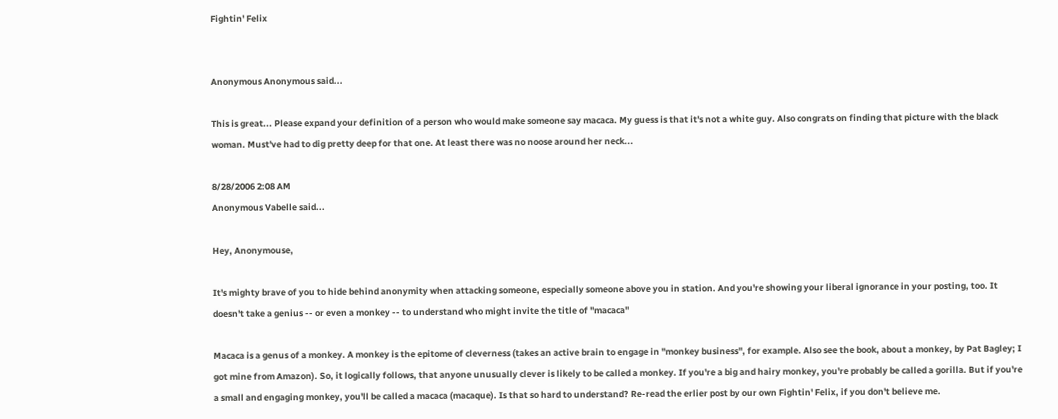Fightin' Felix


Anonymous Anonymous said...

This is great... Please expand your definition of a person who would make someone say macaca. My guess is that it's not a white guy. Also congrats on finding that picture with the black woman. Must've had to dig pretty deep for that one. At least there was no noose around her neck...

8/28/2006 2:08 AM
Anonymous Vabelle said...

Hey, Anonymouse,

It's mighty brave of you to hide behind anonymity when attacking someone, especially someone above you in station. And you're showing your liberal ignorance in your posting, too. It doesn't take a genius -- or even a monkey -- to understand who might invite the title of "macaca"

Macaca is a genus of a monkey. A monkey is the epitome of cleverness (takes an active brain to engage in "monkey business", for example. Also see the book, about a monkey, by Pat Bagley; I got mine from Amazon). So, it logically follows, that anyone unusually clever is likely to be called a monkey. If you're a big and hairy monkey, you're probably be called a gorilla. But if you're a small and engaging monkey, you'll be called a macaca (macaque). Is that so hard to understand? Re-read the erlier post by our own Fightin' Felix, if you don't believe me.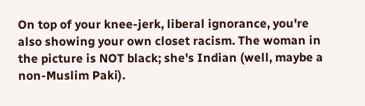On top of your knee-jerk, liberal ignorance, you're also showing your own closet racism. The woman in the picture is NOT black; she's Indian (well, maybe a non-Muslim Paki).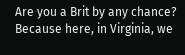Are you a Brit by any chance? Because here, in Virginia, we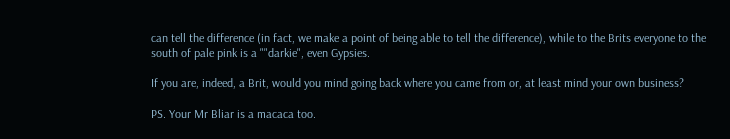can tell the difference (in fact, we make a point of being able to tell the difference), while to the Brits everyone to the south of pale pink is a ""darkie", even Gypsies.

If you are, indeed, a Brit, would you mind going back where you came from or, at least mind your own business?

PS. Your Mr Bliar is a macaca too.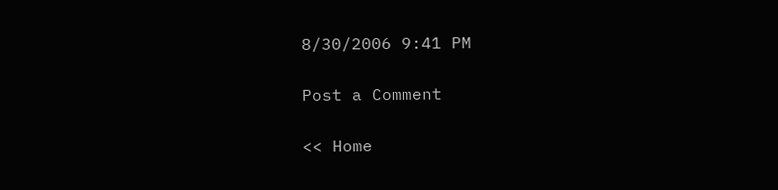8/30/2006 9:41 PM

Post a Comment

<< Home